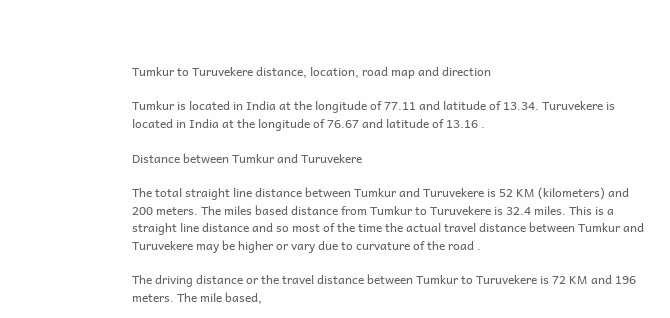Tumkur to Turuvekere distance, location, road map and direction

Tumkur is located in India at the longitude of 77.11 and latitude of 13.34. Turuvekere is located in India at the longitude of 76.67 and latitude of 13.16 .

Distance between Tumkur and Turuvekere

The total straight line distance between Tumkur and Turuvekere is 52 KM (kilometers) and 200 meters. The miles based distance from Tumkur to Turuvekere is 32.4 miles. This is a straight line distance and so most of the time the actual travel distance between Tumkur and Turuvekere may be higher or vary due to curvature of the road .

The driving distance or the travel distance between Tumkur to Turuvekere is 72 KM and 196 meters. The mile based,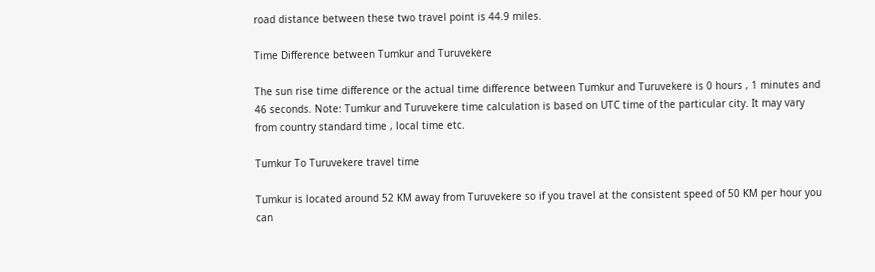road distance between these two travel point is 44.9 miles.

Time Difference between Tumkur and Turuvekere

The sun rise time difference or the actual time difference between Tumkur and Turuvekere is 0 hours , 1 minutes and 46 seconds. Note: Tumkur and Turuvekere time calculation is based on UTC time of the particular city. It may vary from country standard time , local time etc.

Tumkur To Turuvekere travel time

Tumkur is located around 52 KM away from Turuvekere so if you travel at the consistent speed of 50 KM per hour you can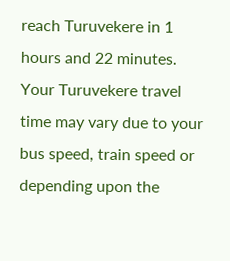reach Turuvekere in 1 hours and 22 minutes. Your Turuvekere travel time may vary due to your bus speed, train speed or depending upon the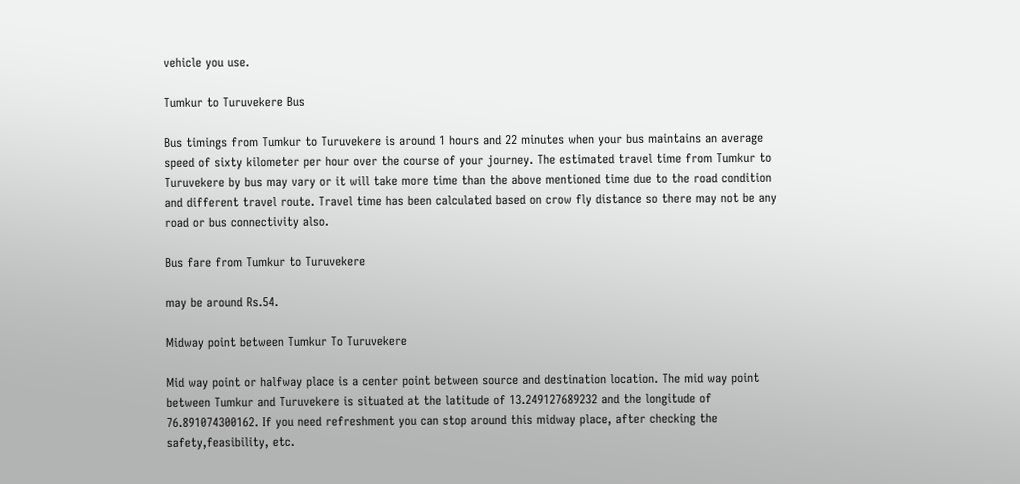vehicle you use.

Tumkur to Turuvekere Bus

Bus timings from Tumkur to Turuvekere is around 1 hours and 22 minutes when your bus maintains an average speed of sixty kilometer per hour over the course of your journey. The estimated travel time from Tumkur to Turuvekere by bus may vary or it will take more time than the above mentioned time due to the road condition and different travel route. Travel time has been calculated based on crow fly distance so there may not be any road or bus connectivity also.

Bus fare from Tumkur to Turuvekere

may be around Rs.54.

Midway point between Tumkur To Turuvekere

Mid way point or halfway place is a center point between source and destination location. The mid way point between Tumkur and Turuvekere is situated at the latitude of 13.249127689232 and the longitude of 76.891074300162. If you need refreshment you can stop around this midway place, after checking the safety,feasibility, etc.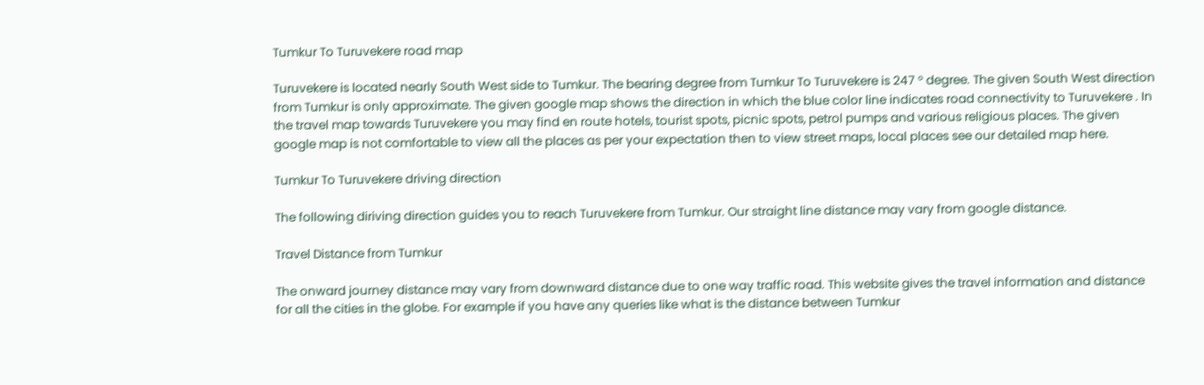Tumkur To Turuvekere road map

Turuvekere is located nearly South West side to Tumkur. The bearing degree from Tumkur To Turuvekere is 247 ° degree. The given South West direction from Tumkur is only approximate. The given google map shows the direction in which the blue color line indicates road connectivity to Turuvekere . In the travel map towards Turuvekere you may find en route hotels, tourist spots, picnic spots, petrol pumps and various religious places. The given google map is not comfortable to view all the places as per your expectation then to view street maps, local places see our detailed map here.

Tumkur To Turuvekere driving direction

The following diriving direction guides you to reach Turuvekere from Tumkur. Our straight line distance may vary from google distance.

Travel Distance from Tumkur

The onward journey distance may vary from downward distance due to one way traffic road. This website gives the travel information and distance for all the cities in the globe. For example if you have any queries like what is the distance between Tumkur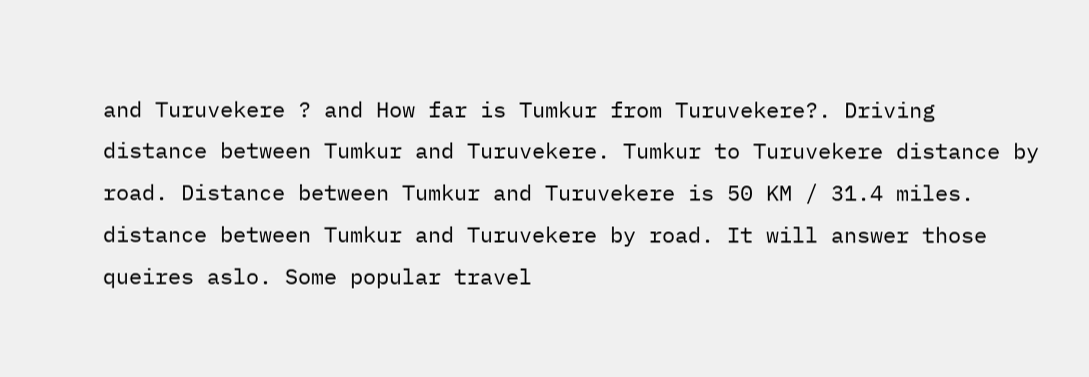and Turuvekere ? and How far is Tumkur from Turuvekere?. Driving distance between Tumkur and Turuvekere. Tumkur to Turuvekere distance by road. Distance between Tumkur and Turuvekere is 50 KM / 31.4 miles. distance between Tumkur and Turuvekere by road. It will answer those queires aslo. Some popular travel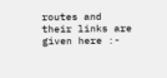routes and their links are given here :-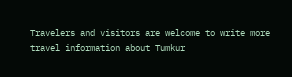Travelers and visitors are welcome to write more travel information about Tumkur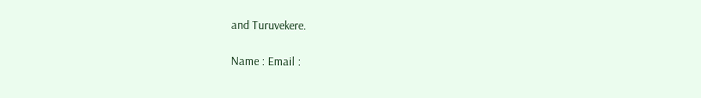and Turuvekere.

Name : Email :